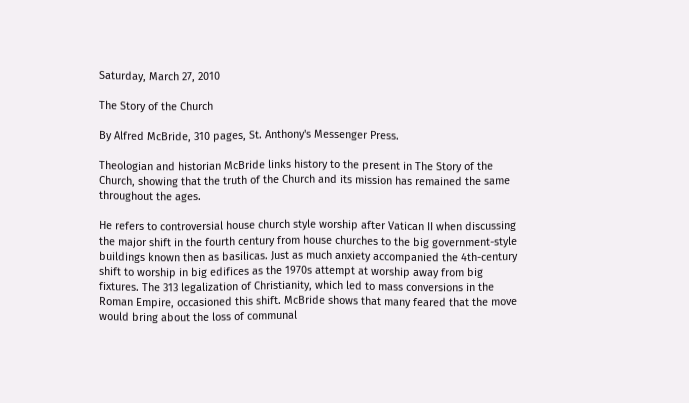Saturday, March 27, 2010

The Story of the Church

By Alfred McBride, 310 pages, St. Anthony's Messenger Press.

Theologian and historian McBride links history to the present in The Story of the Church, showing that the truth of the Church and its mission has remained the same throughout the ages.

He refers to controversial house church style worship after Vatican II when discussing the major shift in the fourth century from house churches to the big government-style buildings known then as basilicas. Just as much anxiety accompanied the 4th-century shift to worship in big edifices as the 1970s attempt at worship away from big fixtures. The 313 legalization of Christianity, which led to mass conversions in the Roman Empire, occasioned this shift. McBride shows that many feared that the move would bring about the loss of communal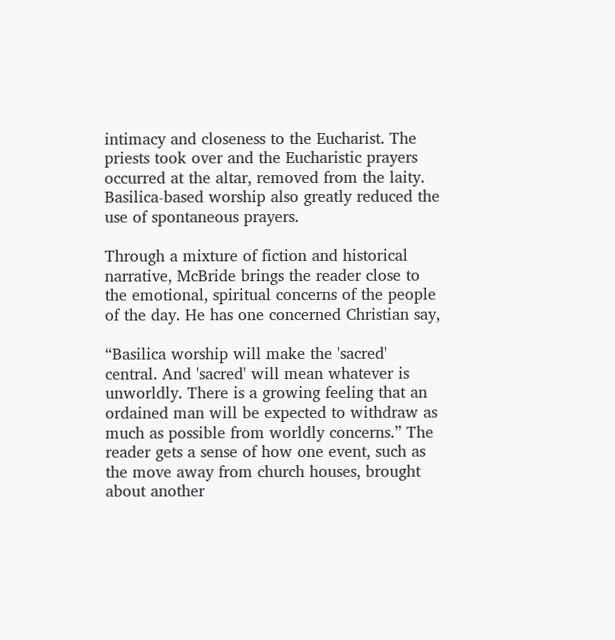intimacy and closeness to the Eucharist. The priests took over and the Eucharistic prayers occurred at the altar, removed from the laity. Basilica-based worship also greatly reduced the use of spontaneous prayers.

Through a mixture of fiction and historical narrative, McBride brings the reader close to the emotional, spiritual concerns of the people of the day. He has one concerned Christian say,

“Basilica worship will make the 'sacred' central. And 'sacred' will mean whatever is unworldly. There is a growing feeling that an ordained man will be expected to withdraw as much as possible from worldly concerns.” The reader gets a sense of how one event, such as the move away from church houses, brought about another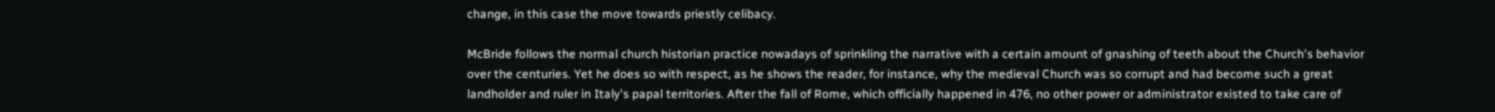change, in this case the move towards priestly celibacy.

McBride follows the normal church historian practice nowadays of sprinkling the narrative with a certain amount of gnashing of teeth about the Church's behavior over the centuries. Yet he does so with respect, as he shows the reader, for instance, why the medieval Church was so corrupt and had become such a great landholder and ruler in Italy's papal territories. After the fall of Rome, which officially happened in 476, no other power or administrator existed to take care of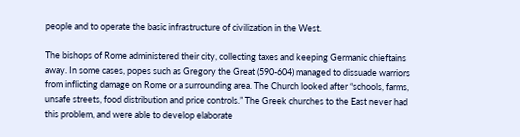people and to operate the basic infrastructure of civilization in the West.

The bishops of Rome administered their city, collecting taxes and keeping Germanic chieftains away. In some cases, popes such as Gregory the Great (590-604) managed to dissuade warriors from inflicting damage on Rome or a surrounding area. The Church looked after “schools, farms, unsafe streets, food distribution and price controls.” The Greek churches to the East never had this problem, and were able to develop elaborate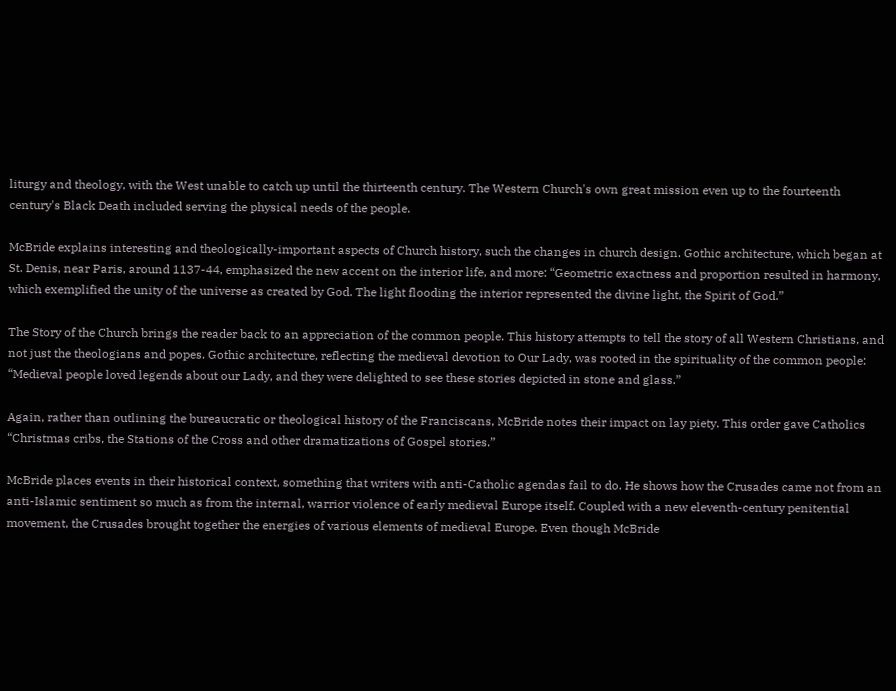liturgy and theology, with the West unable to catch up until the thirteenth century. The Western Church's own great mission even up to the fourteenth century's Black Death included serving the physical needs of the people.

McBride explains interesting and theologically-important aspects of Church history, such the changes in church design. Gothic architecture, which began at St. Denis, near Paris, around 1137-44, emphasized the new accent on the interior life, and more: “Geometric exactness and proportion resulted in harmony, which exemplified the unity of the universe as created by God. The light flooding the interior represented the divine light, the Spirit of God.”

The Story of the Church brings the reader back to an appreciation of the common people. This history attempts to tell the story of all Western Christians, and not just the theologians and popes. Gothic architecture, reflecting the medieval devotion to Our Lady, was rooted in the spirituality of the common people: “Medieval people loved legends about our Lady, and they were delighted to see these stories depicted in stone and glass.”

Again, rather than outlining the bureaucratic or theological history of the Franciscans, McBride notes their impact on lay piety. This order gave Catholics “Christmas cribs, the Stations of the Cross and other dramatizations of Gospel stories.”

McBride places events in their historical context, something that writers with anti-Catholic agendas fail to do. He shows how the Crusades came not from an anti-Islamic sentiment so much as from the internal, warrior violence of early medieval Europe itself. Coupled with a new eleventh-century penitential movement, the Crusades brought together the energies of various elements of medieval Europe. Even though McBride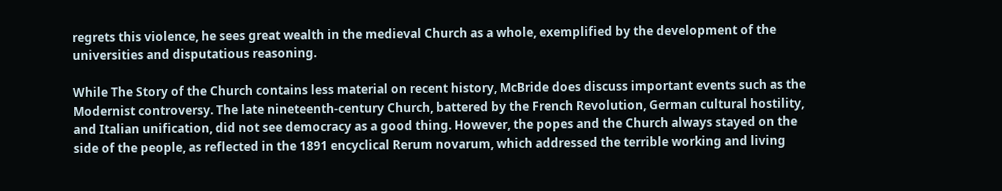regrets this violence, he sees great wealth in the medieval Church as a whole, exemplified by the development of the universities and disputatious reasoning.

While The Story of the Church contains less material on recent history, McBride does discuss important events such as the Modernist controversy. The late nineteenth-century Church, battered by the French Revolution, German cultural hostility, and Italian unification, did not see democracy as a good thing. However, the popes and the Church always stayed on the side of the people, as reflected in the 1891 encyclical Rerum novarum, which addressed the terrible working and living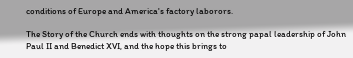conditions of Europe and America's factory laborors.

The Story of the Church ends with thoughts on the strong papal leadership of John Paul II and Benedict XVI, and the hope this brings to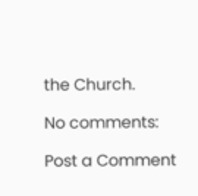the Church.

No comments:

Post a Comment